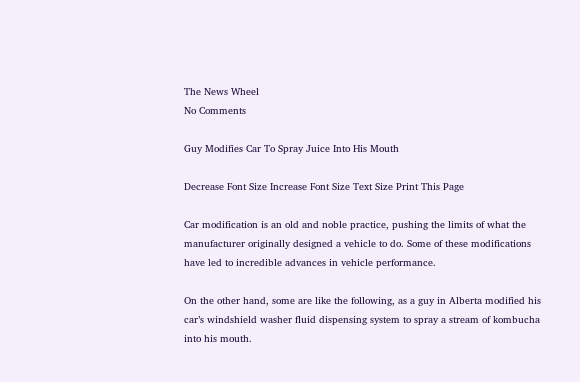The News Wheel
No Comments

Guy Modifies Car To Spray Juice Into His Mouth

Decrease Font Size Increase Font Size Text Size Print This Page

Car modification is an old and noble practice, pushing the limits of what the manufacturer originally designed a vehicle to do. Some of these modifications have led to incredible advances in vehicle performance.

On the other hand, some are like the following, as a guy in Alberta modified his car’s windshield washer fluid dispensing system to spray a stream of kombucha into his mouth.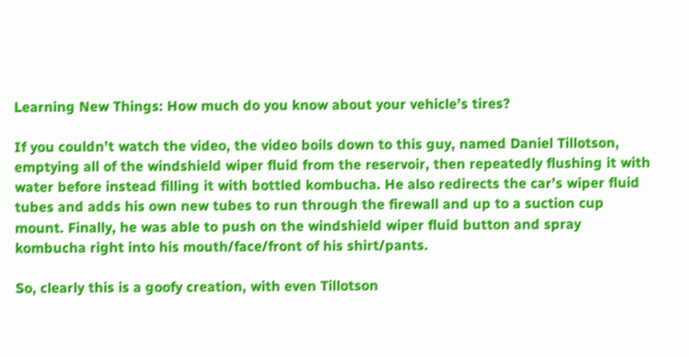Learning New Things: How much do you know about your vehicle’s tires?

If you couldn’t watch the video, the video boils down to this guy, named Daniel Tillotson, emptying all of the windshield wiper fluid from the reservoir, then repeatedly flushing it with water before instead filling it with bottled kombucha. He also redirects the car’s wiper fluid tubes and adds his own new tubes to run through the firewall and up to a suction cup mount. Finally, he was able to push on the windshield wiper fluid button and spray kombucha right into his mouth/face/front of his shirt/pants.

So, clearly this is a goofy creation, with even Tillotson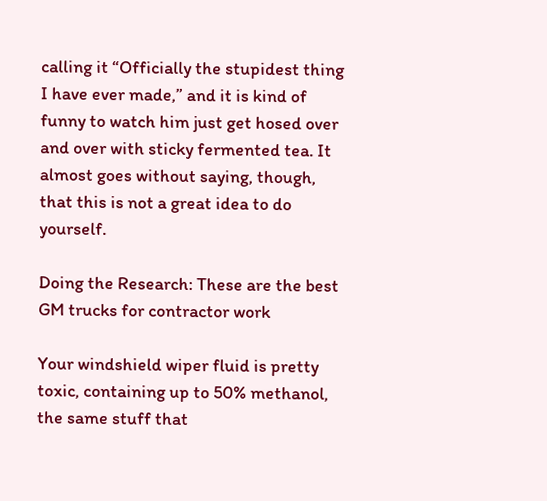calling it “Officially the stupidest thing I have ever made,” and it is kind of funny to watch him just get hosed over and over with sticky fermented tea. It almost goes without saying, though, that this is not a great idea to do yourself.

Doing the Research: These are the best GM trucks for contractor work

Your windshield wiper fluid is pretty toxic, containing up to 50% methanol, the same stuff that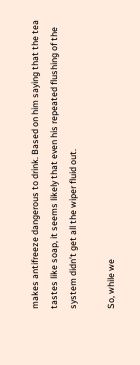makes antifreeze dangerous to drink. Based on him saying that the tea tastes like soap, it seems likely that even his repeated flushing of the system didn’t get all the wiper fluid out.

So, while we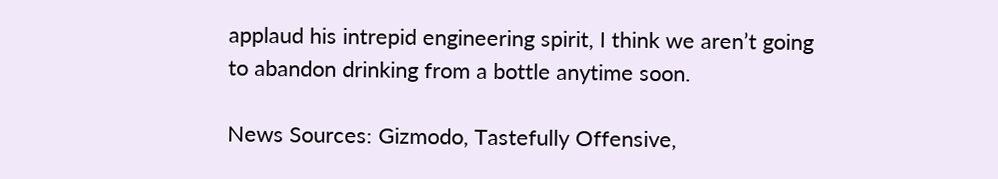applaud his intrepid engineering spirit, I think we aren’t going to abandon drinking from a bottle anytime soon.

News Sources: Gizmodo, Tastefully Offensive,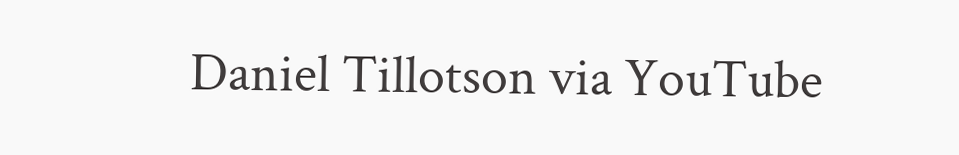Daniel Tillotson via YouTube